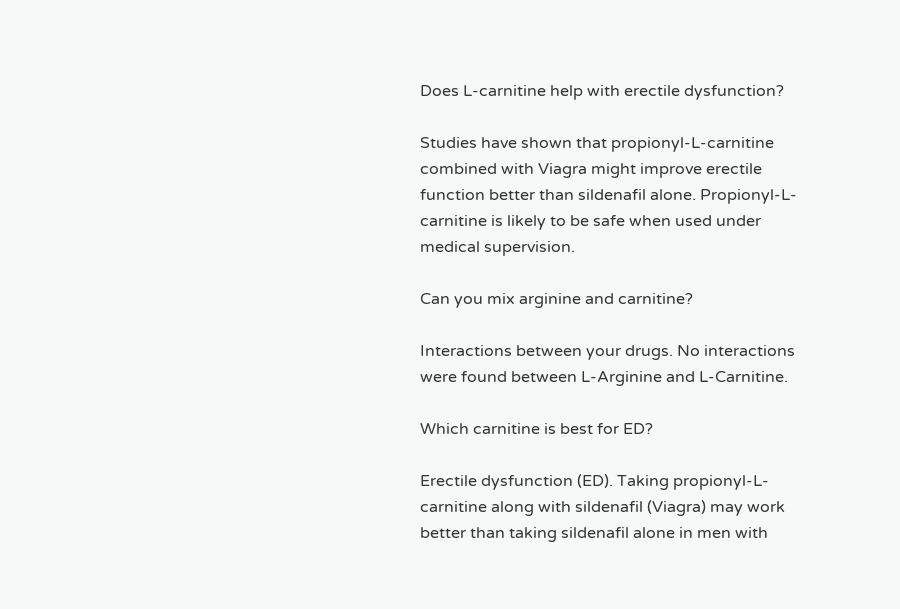Does L-carnitine help with erectile dysfunction?

Studies have shown that propionyl-L-carnitine combined with Viagra might improve erectile function better than sildenafil alone. Propionyl-L-carnitine is likely to be safe when used under medical supervision.

Can you mix arginine and carnitine?

Interactions between your drugs. No interactions were found between L-Arginine and L-Carnitine.

Which carnitine is best for ED?

Erectile dysfunction (ED). Taking propionyl-L-carnitine along with sildenafil (Viagra) may work better than taking sildenafil alone in men with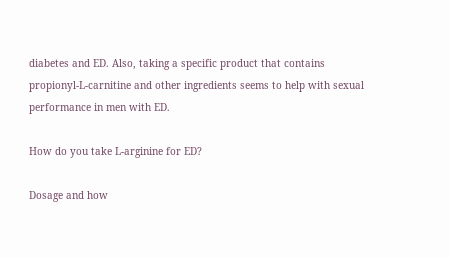diabetes and ED. Also, taking a specific product that contains propionyl-L-carnitine and other ingredients seems to help with sexual performance in men with ED.

How do you take L-arginine for ED?

Dosage and how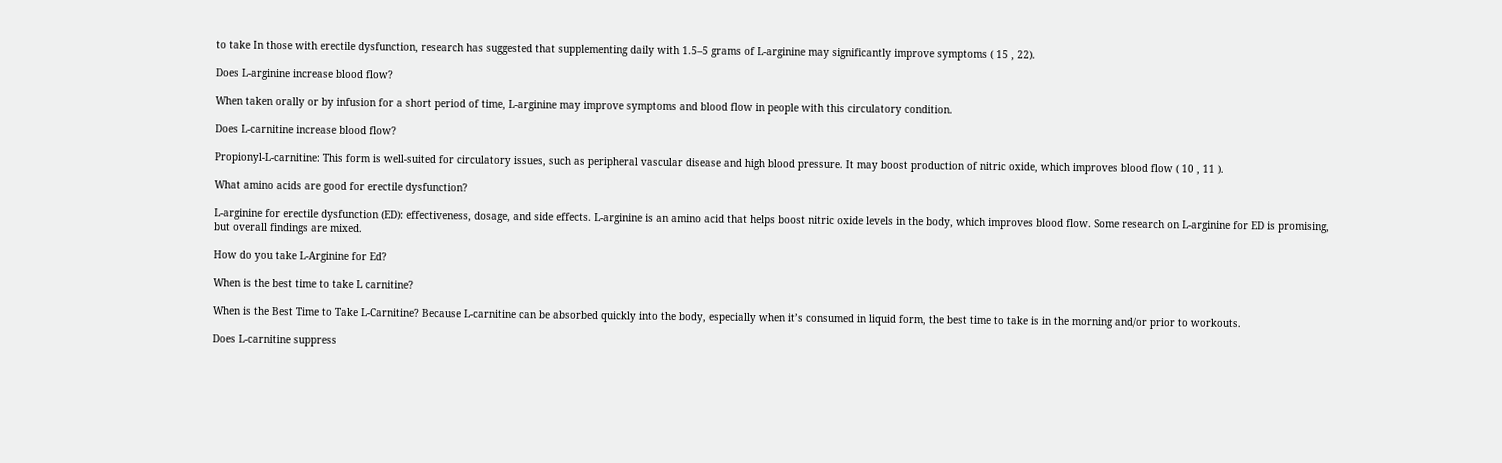to take In those with erectile dysfunction, research has suggested that supplementing daily with 1.5–5 grams of L-arginine may significantly improve symptoms ( 15 , 22).

Does L-arginine increase blood flow?

When taken orally or by infusion for a short period of time, L-arginine may improve symptoms and blood flow in people with this circulatory condition.

Does L-carnitine increase blood flow?

Propionyl-L-carnitine: This form is well-suited for circulatory issues, such as peripheral vascular disease and high blood pressure. It may boost production of nitric oxide, which improves blood flow ( 10 , 11 ).

What amino acids are good for erectile dysfunction?

L-arginine for erectile dysfunction (ED): effectiveness, dosage, and side effects. L-arginine is an amino acid that helps boost nitric oxide levels in the body, which improves blood flow. Some research on L-arginine for ED is promising, but overall findings are mixed.

How do you take L-Arginine for Ed?

When is the best time to take L carnitine?

When is the Best Time to Take L-Carnitine? Because L-carnitine can be absorbed quickly into the body, especially when it’s consumed in liquid form, the best time to take is in the morning and/or prior to workouts.

Does L-carnitine suppress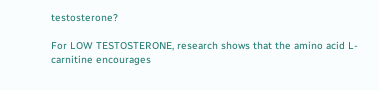testosterone?

For LOW TESTOSTERONE, research shows that the amino acid L-carnitine encourages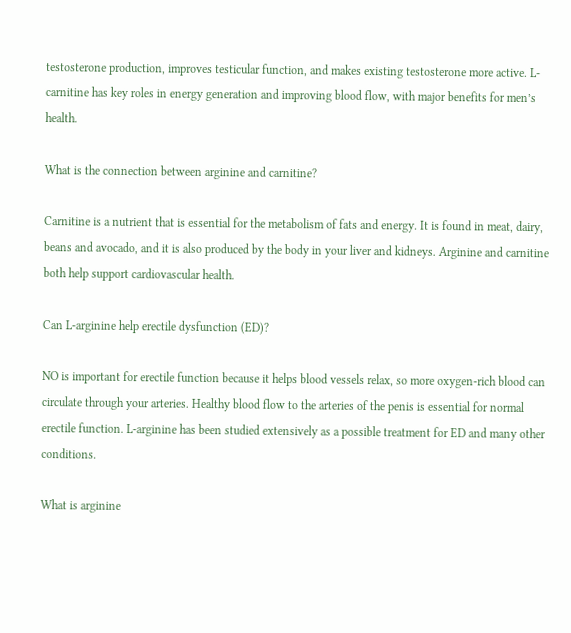testosterone production, improves testicular function, and makes existing testosterone more active. L-carnitine has key roles in energy generation and improving blood flow, with major benefits for men’s health.

What is the connection between arginine and carnitine?

Carnitine is a nutrient that is essential for the metabolism of fats and energy. It is found in meat, dairy, beans and avocado, and it is also produced by the body in your liver and kidneys. Arginine and carnitine both help support cardiovascular health.

Can L-arginine help erectile dysfunction (ED)?

NO is important for erectile function because it helps blood vessels relax, so more oxygen-rich blood can circulate through your arteries. Healthy blood flow to the arteries of the penis is essential for normal erectile function. L-arginine has been studied extensively as a possible treatment for ED and many other conditions.

What is arginine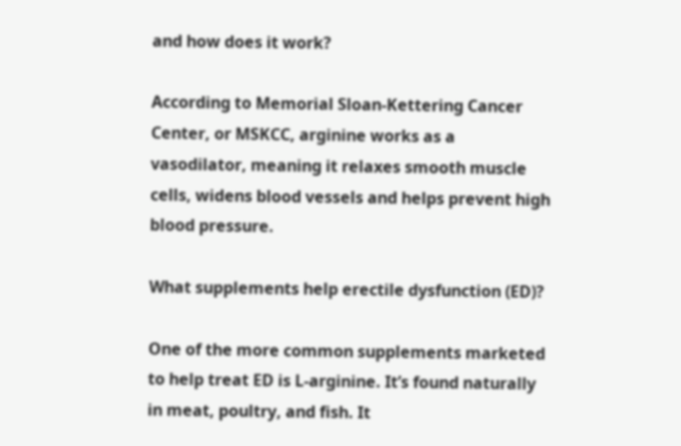and how does it work?

According to Memorial Sloan-Kettering Cancer Center, or MSKCC, arginine works as a vasodilator, meaning it relaxes smooth muscle cells, widens blood vessels and helps prevent high blood pressure.

What supplements help erectile dysfunction (ED)?

One of the more common supplements marketed to help treat ED is L-arginine. It’s found naturally in meat, poultry, and fish. It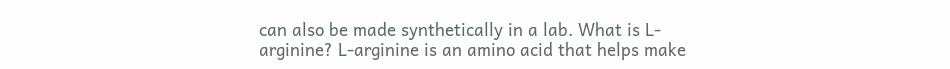can also be made synthetically in a lab. What is L-arginine? L-arginine is an amino acid that helps make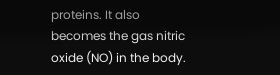proteins. It also becomes the gas nitric oxide (NO) in the body.